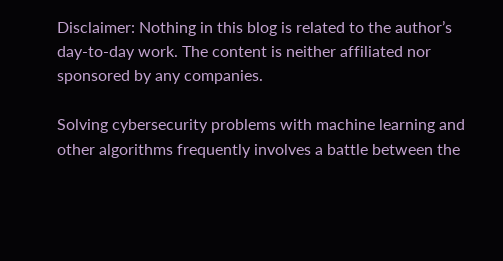Disclaimer: Nothing in this blog is related to the author’s day-to-day work. The content is neither affiliated nor sponsored by any companies.

Solving cybersecurity problems with machine learning and other algorithms frequently involves a battle between the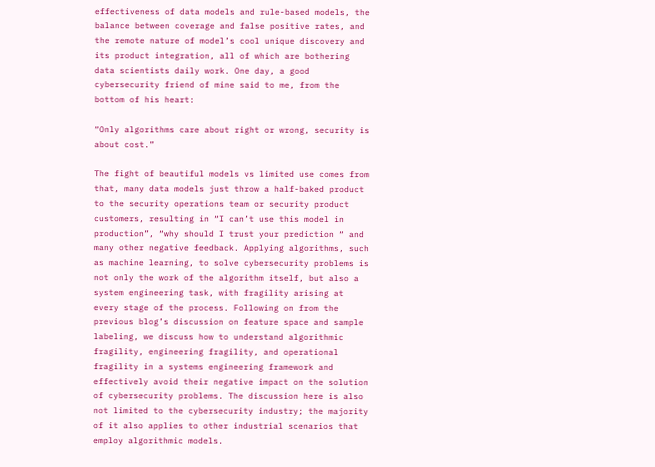effectiveness of data models and rule-based models, the balance between coverage and false positive rates, and the remote nature of model’s cool unique discovery and its product integration, all of which are bothering data scientists daily work. One day, a good cybersecurity friend of mine said to me, from the bottom of his heart:

“Only algorithms care about right or wrong, security is about cost.”

The fight of beautiful models vs limited use comes from that, many data models just throw a half-baked product to the security operations team or security product customers, resulting in “I can’t use this model in production”, “why should I trust your prediction “ and many other negative feedback. Applying algorithms, such as machine learning, to solve cybersecurity problems is not only the work of the algorithm itself, but also a system engineering task, with fragility arising at every stage of the process. Following on from the previous blog’s discussion on feature space and sample labeling, we discuss how to understand algorithmic fragility, engineering fragility, and operational fragility in a systems engineering framework and effectively avoid their negative impact on the solution of cybersecurity problems. The discussion here is also not limited to the cybersecurity industry; the majority of it also applies to other industrial scenarios that employ algorithmic models.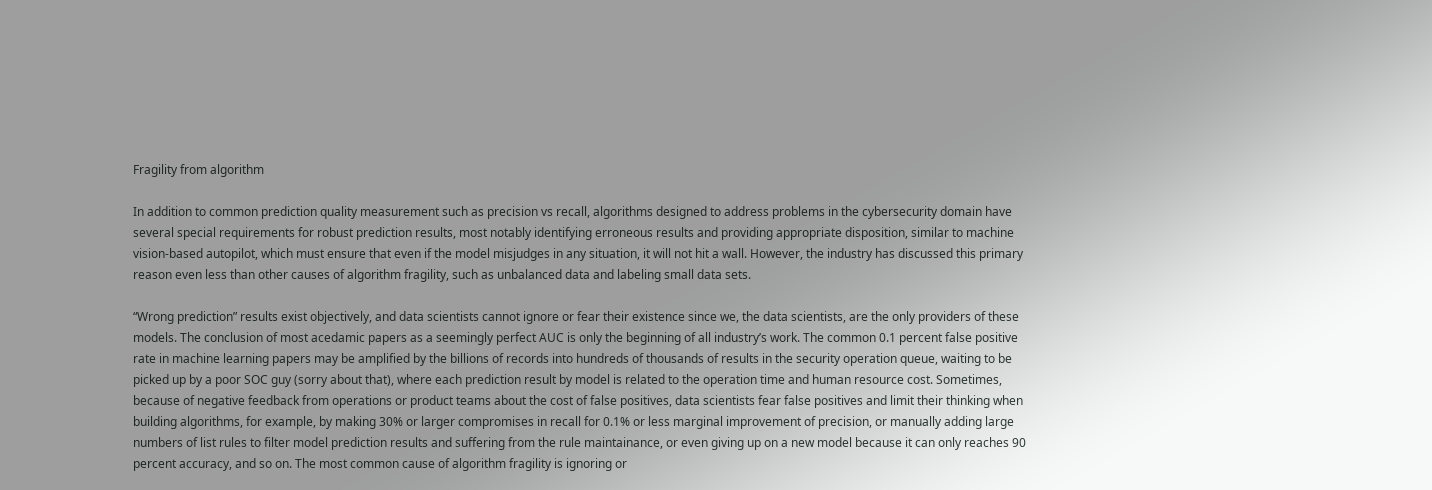Fragility from algorithm

In addition to common prediction quality measurement such as precision vs recall, algorithms designed to address problems in the cybersecurity domain have several special requirements for robust prediction results, most notably identifying erroneous results and providing appropriate disposition, similar to machine vision-based autopilot, which must ensure that even if the model misjudges in any situation, it will not hit a wall. However, the industry has discussed this primary reason even less than other causes of algorithm fragility, such as unbalanced data and labeling small data sets.

“Wrong prediction” results exist objectively, and data scientists cannot ignore or fear their existence since we, the data scientists, are the only providers of these models. The conclusion of most acedamic papers as a seemingly perfect AUC is only the beginning of all industry’s work. The common 0.1 percent false positive rate in machine learning papers may be amplified by the billions of records into hundreds of thousands of results in the security operation queue, waiting to be picked up by a poor SOC guy (sorry about that), where each prediction result by model is related to the operation time and human resource cost. Sometimes, because of negative feedback from operations or product teams about the cost of false positives, data scientists fear false positives and limit their thinking when building algorithms, for example, by making 30% or larger compromises in recall for 0.1% or less marginal improvement of precision, or manually adding large numbers of list rules to filter model prediction results and suffering from the rule maintainance, or even giving up on a new model because it can only reaches 90 percent accuracy, and so on. The most common cause of algorithm fragility is ignoring or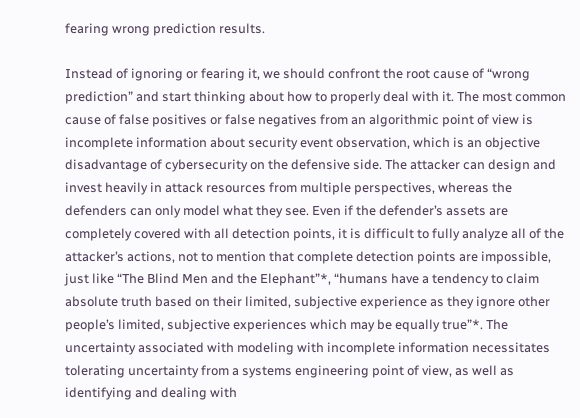fearing wrong prediction results.

Instead of ignoring or fearing it, we should confront the root cause of “wrong prediction” and start thinking about how to properly deal with it. The most common cause of false positives or false negatives from an algorithmic point of view is incomplete information about security event observation, which is an objective disadvantage of cybersecurity on the defensive side. The attacker can design and invest heavily in attack resources from multiple perspectives, whereas the defenders can only model what they see. Even if the defender’s assets are completely covered with all detection points, it is difficult to fully analyze all of the attacker’s actions, not to mention that complete detection points are impossible, just like “The Blind Men and the Elephant”*, “humans have a tendency to claim absolute truth based on their limited, subjective experience as they ignore other people’s limited, subjective experiences which may be equally true”*. The uncertainty associated with modeling with incomplete information necessitates tolerating uncertainty from a systems engineering point of view, as well as identifying and dealing with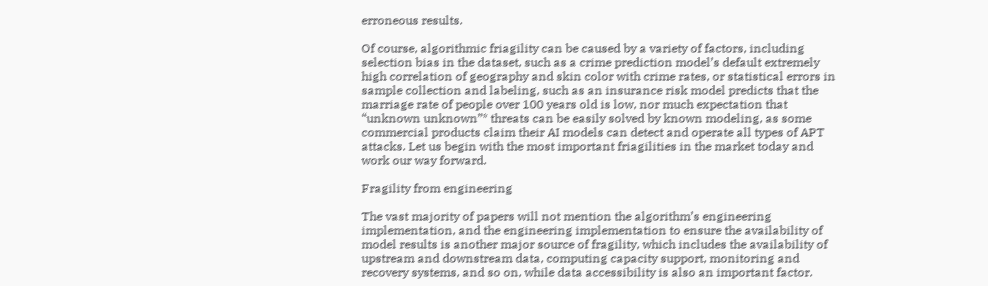erroneous results.

Of course, algorithmic friagility can be caused by a variety of factors, including selection bias in the dataset, such as a crime prediction model’s default extremely high correlation of geography and skin color with crime rates, or statistical errors in sample collection and labeling, such as an insurance risk model predicts that the marriage rate of people over 100 years old is low, nor much expectation that “unknown unknown”* threats can be easily solved by known modeling, as some commercial products claim their AI models can detect and operate all types of APT attacks. Let us begin with the most important friagilities in the market today and work our way forward.

Fragility from engineering

The vast majority of papers will not mention the algorithm’s engineering implementation, and the engineering implementation to ensure the availability of model results is another major source of fragility, which includes the availability of upstream and downstream data, computing capacity support, monitoring and recovery systems, and so on, while data accessibility is also an important factor.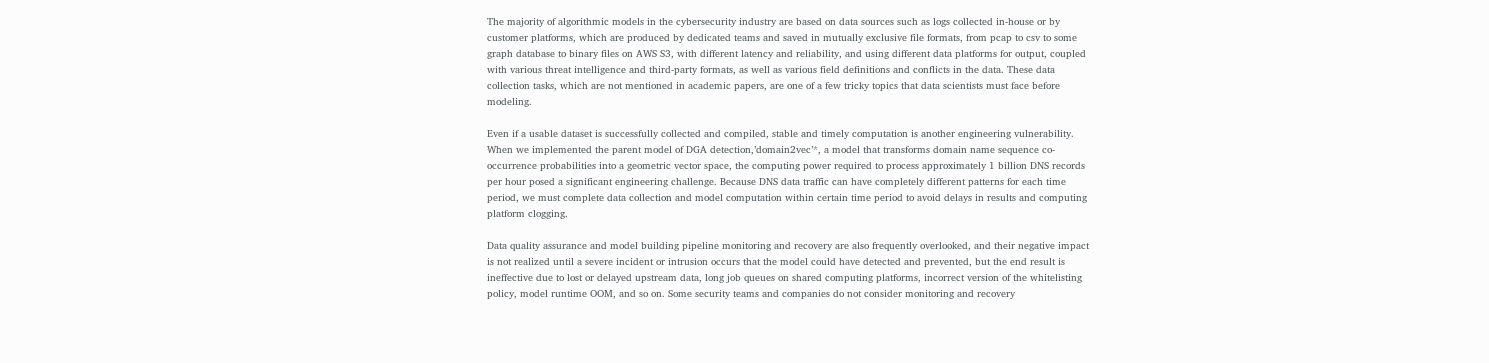The majority of algorithmic models in the cybersecurity industry are based on data sources such as logs collected in-house or by customer platforms, which are produced by dedicated teams and saved in mutually exclusive file formats, from pcap to csv to some graph database to binary files on AWS S3, with different latency and reliability, and using different data platforms for output, coupled with various threat intelligence and third-party formats, as well as various field definitions and conflicts in the data. These data collection tasks, which are not mentioned in academic papers, are one of a few tricky topics that data scientists must face before modeling.

Even if a usable dataset is successfully collected and compiled, stable and timely computation is another engineering vulnerability. When we implemented the parent model of DGA detection,’domain2vec’*, a model that transforms domain name sequence co-occurrence probabilities into a geometric vector space, the computing power required to process approximately 1 billion DNS records per hour posed a significant engineering challenge. Because DNS data traffic can have completely different patterns for each time period, we must complete data collection and model computation within certain time period to avoid delays in results and computing platform clogging.

Data quality assurance and model building pipeline monitoring and recovery are also frequently overlooked, and their negative impact is not realized until a severe incident or intrusion occurs that the model could have detected and prevented, but the end result is ineffective due to lost or delayed upstream data, long job queues on shared computing platforms, incorrect version of the whitelisting policy, model runtime OOM, and so on. Some security teams and companies do not consider monitoring and recovery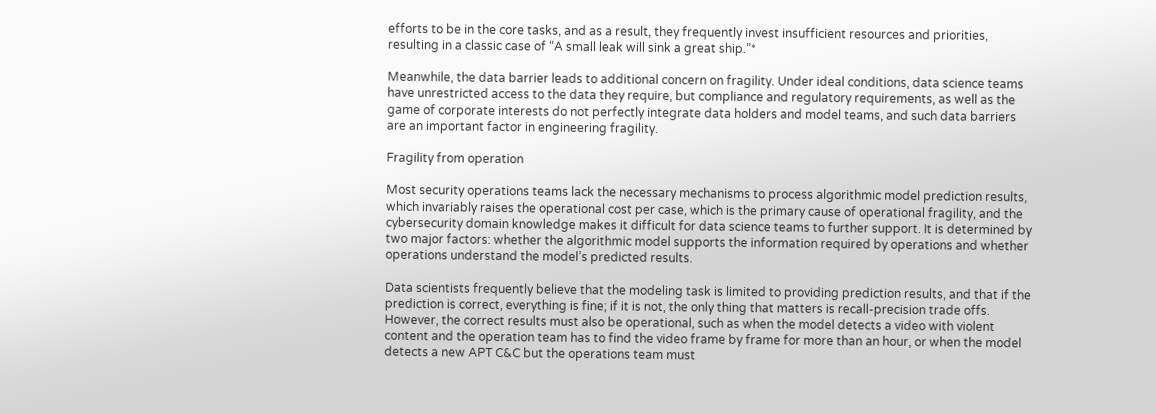efforts to be in the core tasks, and as a result, they frequently invest insufficient resources and priorities, resulting in a classic case of “A small leak will sink a great ship.”*

Meanwhile, the data barrier leads to additional concern on fragility. Under ideal conditions, data science teams have unrestricted access to the data they require, but compliance and regulatory requirements, as well as the game of corporate interests do not perfectly integrate data holders and model teams, and such data barriers are an important factor in engineering fragility.

Fragility from operation

Most security operations teams lack the necessary mechanisms to process algorithmic model prediction results, which invariably raises the operational cost per case, which is the primary cause of operational fragility, and the cybersecurity domain knowledge makes it difficult for data science teams to further support. It is determined by two major factors: whether the algorithmic model supports the information required by operations and whether operations understand the model’s predicted results.

Data scientists frequently believe that the modeling task is limited to providing prediction results, and that if the prediction is correct, everything is fine; if it is not, the only thing that matters is recall-precision trade offs. However, the correct results must also be operational, such as when the model detects a video with violent content and the operation team has to find the video frame by frame for more than an hour, or when the model detects a new APT C&C but the operations team must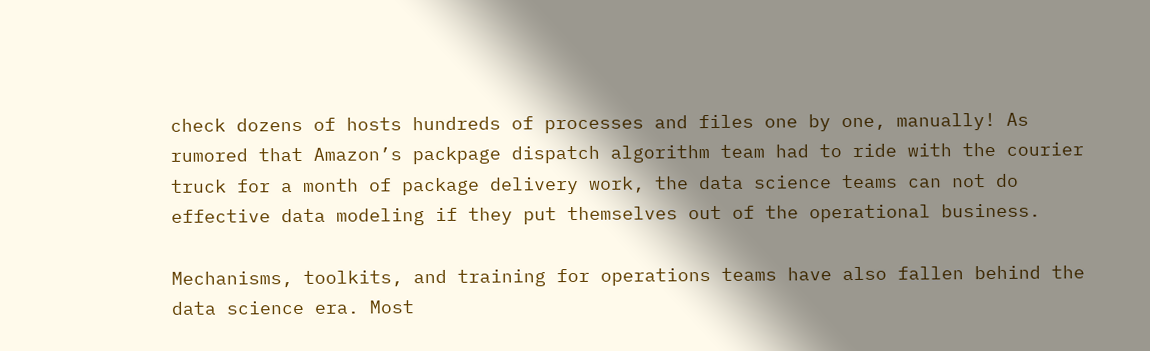check dozens of hosts hundreds of processes and files one by one, manually! As rumored that Amazon’s packpage dispatch algorithm team had to ride with the courier truck for a month of package delivery work, the data science teams can not do effective data modeling if they put themselves out of the operational business.

Mechanisms, toolkits, and training for operations teams have also fallen behind the data science era. Most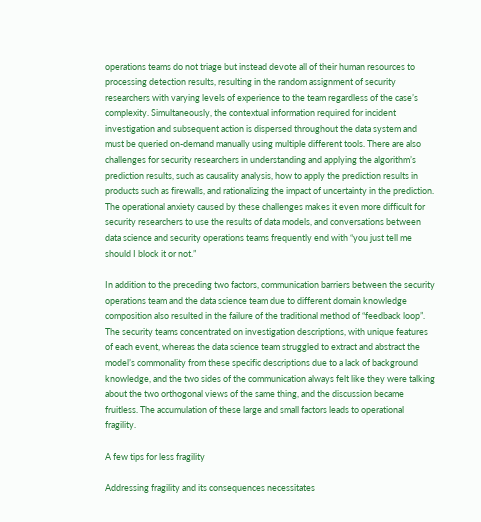operations teams do not triage but instead devote all of their human resources to processing detection results, resulting in the random assignment of security researchers with varying levels of experience to the team regardless of the case’s complexity. Simultaneously, the contextual information required for incident investigation and subsequent action is dispersed throughout the data system and must be queried on-demand manually using multiple different tools. There are also challenges for security researchers in understanding and applying the algorithm’s prediction results, such as causality analysis, how to apply the prediction results in products such as firewalls, and rationalizing the impact of uncertainty in the prediction. The operational anxiety caused by these challenges makes it even more difficult for security researchers to use the results of data models, and conversations between data science and security operations teams frequently end with “you just tell me should I block it or not.”

In addition to the preceding two factors, communication barriers between the security operations team and the data science team due to different domain knowledge composition also resulted in the failure of the traditional method of “feedback loop”. The security teams concentrated on investigation descriptions, with unique features of each event, whereas the data science team struggled to extract and abstract the model’s commonality from these specific descriptions due to a lack of background knowledge, and the two sides of the communication always felt like they were talking about the two orthogonal views of the same thing, and the discussion became fruitless. The accumulation of these large and small factors leads to operational fragility.

A few tips for less fragility

Addressing fragility and its consequences necessitates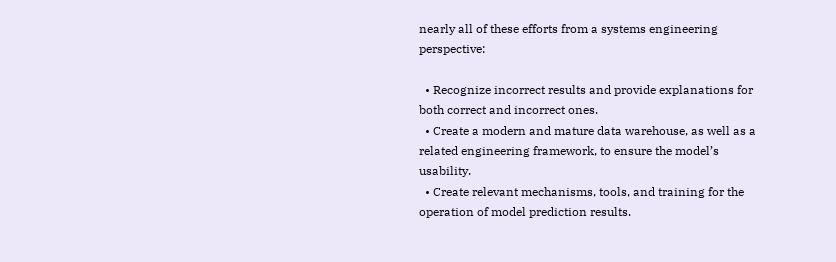nearly all of these efforts from a systems engineering perspective:

  • Recognize incorrect results and provide explanations for both correct and incorrect ones.
  • Create a modern and mature data warehouse, as well as a related engineering framework, to ensure the model’s usability.
  • Create relevant mechanisms, tools, and training for the operation of model prediction results.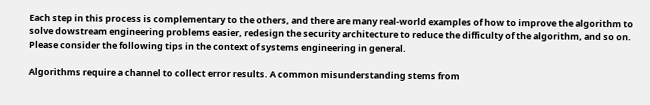Each step in this process is complementary to the others, and there are many real-world examples of how to improve the algorithm to solve dowstream engineering problems easier, redesign the security architecture to reduce the difficulty of the algorithm, and so on. Please consider the following tips in the context of systems engineering in general.

Algorithms require a channel to collect error results. A common misunderstanding stems from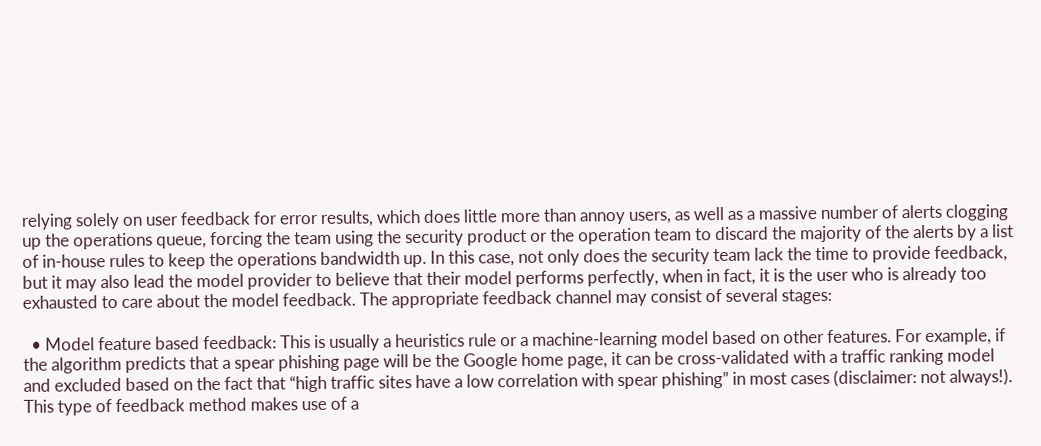relying solely on user feedback for error results, which does little more than annoy users, as well as a massive number of alerts clogging up the operations queue, forcing the team using the security product or the operation team to discard the majority of the alerts by a list of in-house rules to keep the operations bandwidth up. In this case, not only does the security team lack the time to provide feedback, but it may also lead the model provider to believe that their model performs perfectly, when in fact, it is the user who is already too exhausted to care about the model feedback. The appropriate feedback channel may consist of several stages:

  • Model feature based feedback: This is usually a heuristics rule or a machine-learning model based on other features. For example, if the algorithm predicts that a spear phishing page will be the Google home page, it can be cross-validated with a traffic ranking model and excluded based on the fact that “high traffic sites have a low correlation with spear phishing” in most cases (disclaimer: not always!). This type of feedback method makes use of a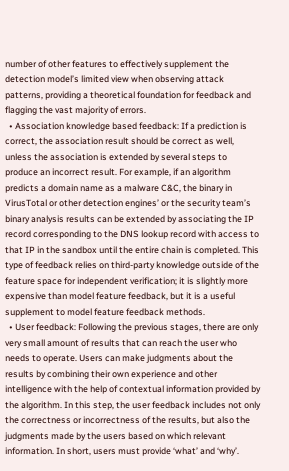number of other features to effectively supplement the detection model’s limited view when observing attack patterns, providing a theoretical foundation for feedback and flagging the vast majority of errors.
  • Association knowledge based feedback: If a prediction is correct, the association result should be correct as well, unless the association is extended by several steps to produce an incorrect result. For example, if an algorithm predicts a domain name as a malware C&C, the binary in VirusTotal or other detection engines’ or the security team’s binary analysis results can be extended by associating the IP record corresponding to the DNS lookup record with access to that IP in the sandbox until the entire chain is completed. This type of feedback relies on third-party knowledge outside of the feature space for independent verification; it is slightly more expensive than model feature feedback, but it is a useful supplement to model feature feedback methods.
  • User feedback: Following the previous stages, there are only very small amount of results that can reach the user who needs to operate. Users can make judgments about the results by combining their own experience and other intelligence with the help of contextual information provided by the algorithm. In this step, the user feedback includes not only the correctness or incorrectness of the results, but also the judgments made by the users based on which relevant information. In short, users must provide ‘what’ and ‘why’.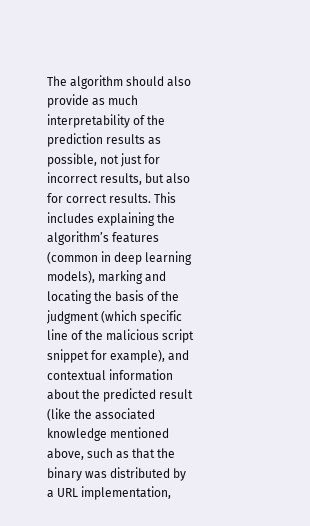The algorithm should also provide as much interpretability of the prediction results as possible, not just for incorrect results, but also for correct results. This includes explaining the algorithm’s features (common in deep learning models), marking and locating the basis of the judgment (which specific line of the malicious script snippet for example), and contextual information about the predicted result (like the associated knowledge mentioned above, such as that the binary was distributed by a URL implementation,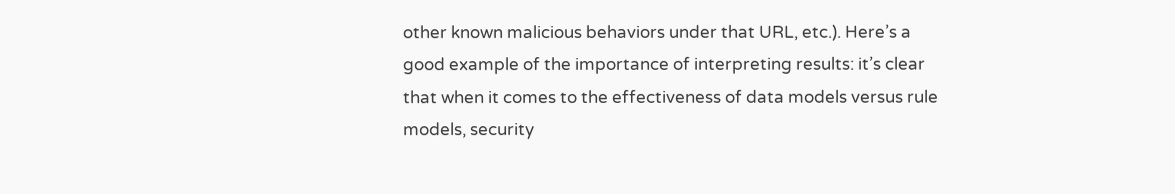other known malicious behaviors under that URL, etc.). Here’s a good example of the importance of interpreting results: it’s clear that when it comes to the effectiveness of data models versus rule models, security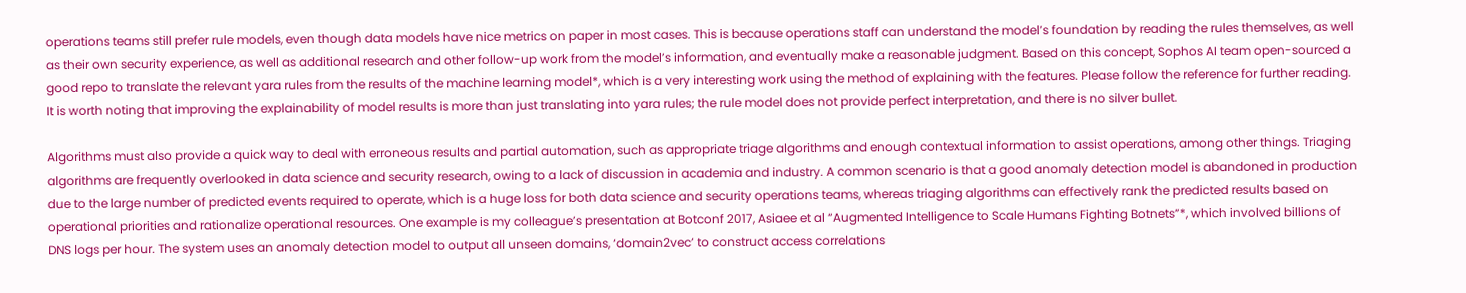operations teams still prefer rule models, even though data models have nice metrics on paper in most cases. This is because operations staff can understand the model’s foundation by reading the rules themselves, as well as their own security experience, as well as additional research and other follow-up work from the model’s information, and eventually make a reasonable judgment. Based on this concept, Sophos AI team open-sourced a good repo to translate the relevant yara rules from the results of the machine learning model*, which is a very interesting work using the method of explaining with the features. Please follow the reference for further reading. It is worth noting that improving the explainability of model results is more than just translating into yara rules; the rule model does not provide perfect interpretation, and there is no silver bullet.

Algorithms must also provide a quick way to deal with erroneous results and partial automation, such as appropriate triage algorithms and enough contextual information to assist operations, among other things. Triaging algorithms are frequently overlooked in data science and security research, owing to a lack of discussion in academia and industry. A common scenario is that a good anomaly detection model is abandoned in production due to the large number of predicted events required to operate, which is a huge loss for both data science and security operations teams, whereas triaging algorithms can effectively rank the predicted results based on operational priorities and rationalize operational resources. One example is my colleague’s presentation at Botconf 2017, Asiaee et al “Augmented Intelligence to Scale Humans Fighting Botnets”*, which involved billions of DNS logs per hour. The system uses an anomaly detection model to output all unseen domains, ‘domain2vec’ to construct access correlations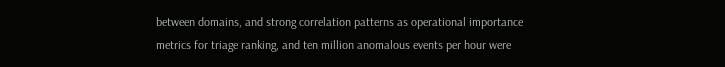between domains, and strong correlation patterns as operational importance metrics for triage ranking, and ten million anomalous events per hour were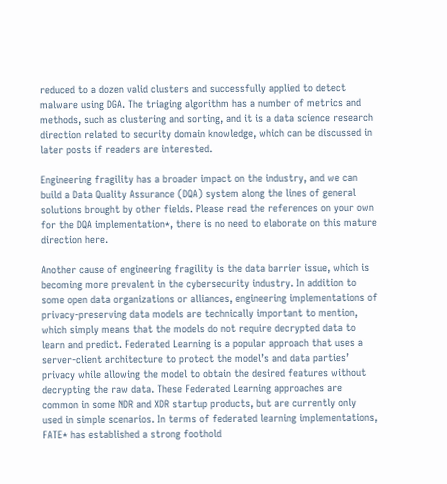reduced to a dozen valid clusters and successfully applied to detect malware using DGA. The triaging algorithm has a number of metrics and methods, such as clustering and sorting, and it is a data science research direction related to security domain knowledge, which can be discussed in later posts if readers are interested.

Engineering fragility has a broader impact on the industry, and we can build a Data Quality Assurance (DQA) system along the lines of general solutions brought by other fields. Please read the references on your own for the DQA implementation*, there is no need to elaborate on this mature direction here.

Another cause of engineering fragility is the data barrier issue, which is becoming more prevalent in the cybersecurity industry. In addition to some open data organizations or alliances, engineering implementations of privacy-preserving data models are technically important to mention, which simply means that the models do not require decrypted data to learn and predict. Federated Learning is a popular approach that uses a server-client architecture to protect the model’s and data parties’ privacy while allowing the model to obtain the desired features without decrypting the raw data. These Federated Learning approaches are common in some NDR and XDR startup products, but are currently only used in simple scenarios. In terms of federated learning implementations, FATE* has established a strong foothold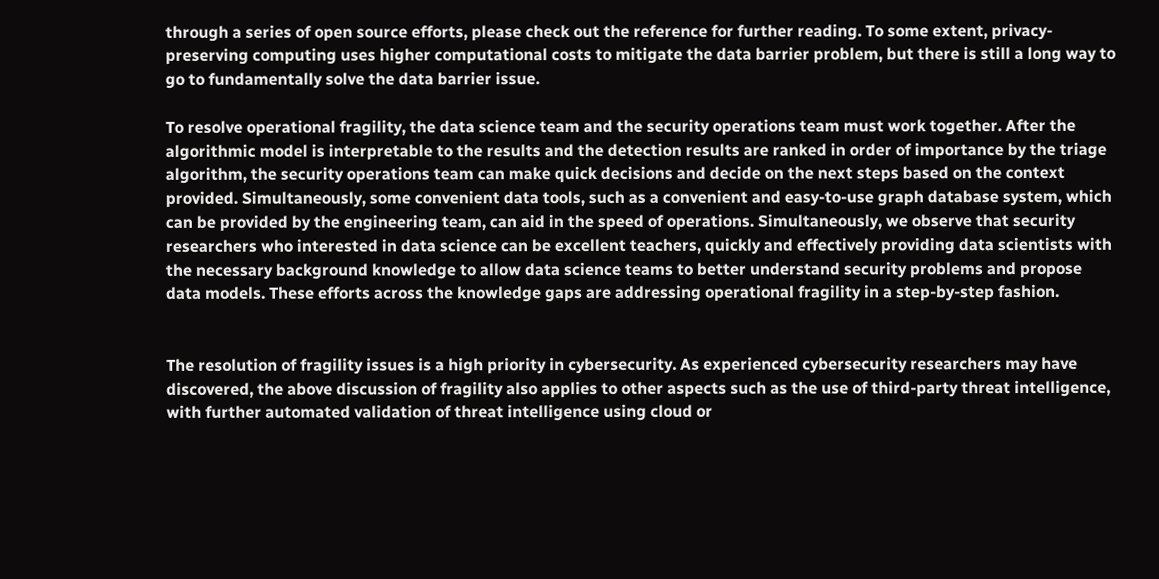through a series of open source efforts, please check out the reference for further reading. To some extent, privacy-preserving computing uses higher computational costs to mitigate the data barrier problem, but there is still a long way to go to fundamentally solve the data barrier issue.

To resolve operational fragility, the data science team and the security operations team must work together. After the algorithmic model is interpretable to the results and the detection results are ranked in order of importance by the triage algorithm, the security operations team can make quick decisions and decide on the next steps based on the context provided. Simultaneously, some convenient data tools, such as a convenient and easy-to-use graph database system, which can be provided by the engineering team, can aid in the speed of operations. Simultaneously, we observe that security researchers who interested in data science can be excellent teachers, quickly and effectively providing data scientists with the necessary background knowledge to allow data science teams to better understand security problems and propose data models. These efforts across the knowledge gaps are addressing operational fragility in a step-by-step fashion.


The resolution of fragility issues is a high priority in cybersecurity. As experienced cybersecurity researchers may have discovered, the above discussion of fragility also applies to other aspects such as the use of third-party threat intelligence, with further automated validation of threat intelligence using cloud or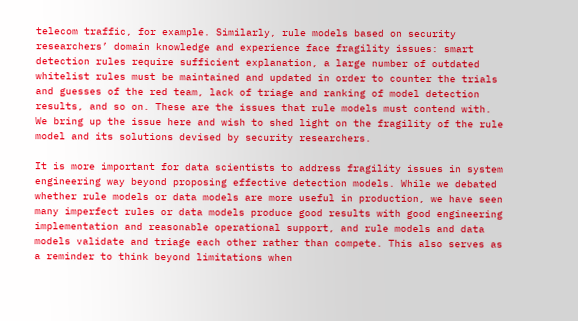telecom traffic, for example. Similarly, rule models based on security researchers’ domain knowledge and experience face fragility issues: smart detection rules require sufficient explanation, a large number of outdated whitelist rules must be maintained and updated in order to counter the trials and guesses of the red team, lack of triage and ranking of model detection results, and so on. These are the issues that rule models must contend with. We bring up the issue here and wish to shed light on the fragility of the rule model and its solutions devised by security researchers.

It is more important for data scientists to address fragility issues in system engineering way beyond proposing effective detection models. While we debated whether rule models or data models are more useful in production, we have seen many imperfect rules or data models produce good results with good engineering implementation and reasonable operational support, and rule models and data models validate and triage each other rather than compete. This also serves as a reminder to think beyond limitations when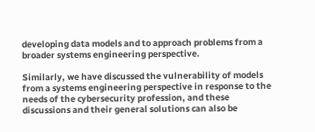developing data models and to approach problems from a broader systems engineering perspective.

Similarly, we have discussed the vulnerability of models from a systems engineering perspective in response to the needs of the cybersecurity profession, and these discussions and their general solutions can also be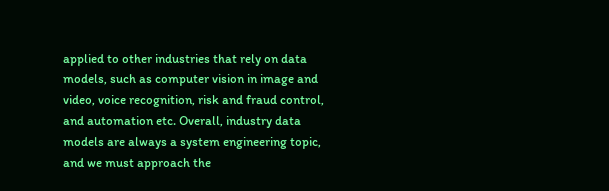applied to other industries that rely on data models, such as computer vision in image and video, voice recognition, risk and fraud control, and automation etc. Overall, industry data models are always a system engineering topic, and we must approach the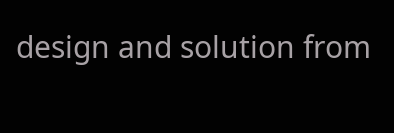design and solution from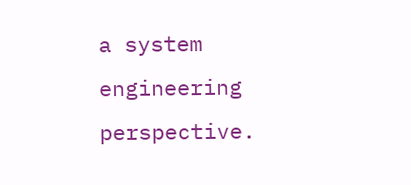a system engineering perspective.